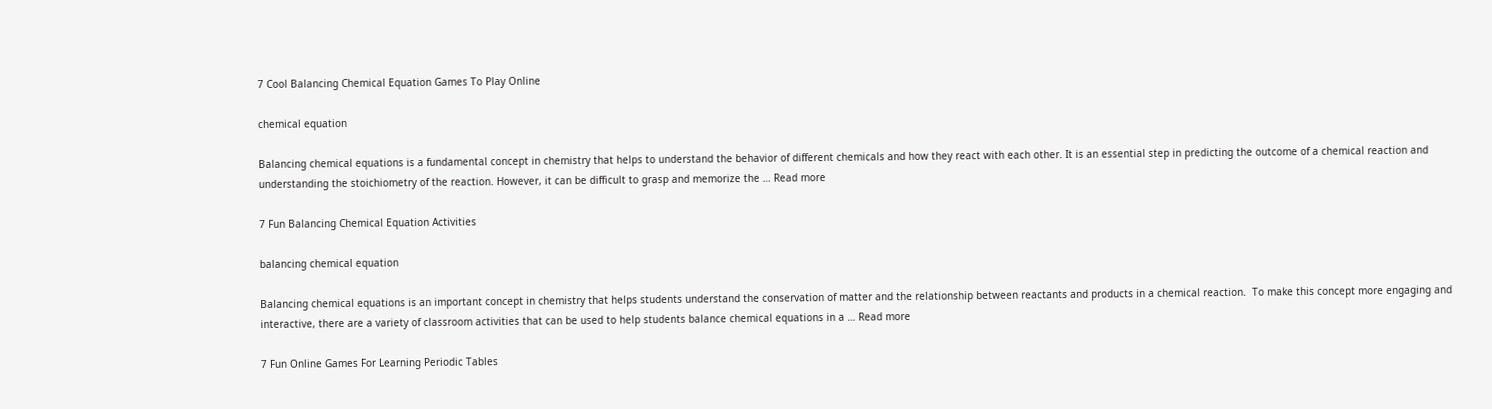7 Cool Balancing Chemical Equation Games To Play Online

chemical equation

Balancing chemical equations is a fundamental concept in chemistry that helps to understand the behavior of different chemicals and how they react with each other. It is an essential step in predicting the outcome of a chemical reaction and understanding the stoichiometry of the reaction. However, it can be difficult to grasp and memorize the … Read more

7 Fun Balancing Chemical Equation Activities

balancing chemical equation

Balancing chemical equations is an important concept in chemistry that helps students understand the conservation of matter and the relationship between reactants and products in a chemical reaction.  To make this concept more engaging and interactive, there are a variety of classroom activities that can be used to help students balance chemical equations in a … Read more

7 Fun Online Games For Learning Periodic Tables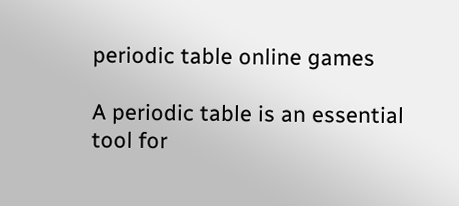periodic table online games

A periodic table is an essential tool for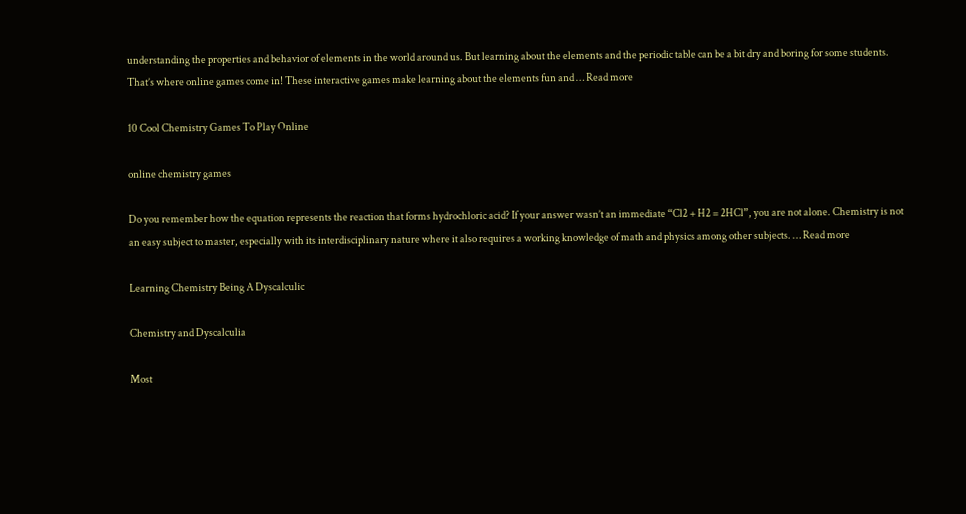understanding the properties and behavior of elements in the world around us. But learning about the elements and the periodic table can be a bit dry and boring for some students. That’s where online games come in! These interactive games make learning about the elements fun and … Read more

10 Cool Chemistry Games To Play Online

online chemistry games

Do you remember how the equation represents the reaction that forms hydrochloric acid? If your answer wasn’t an immediate “Cl2 + H2 = 2HCl”, you are not alone. Chemistry is not an easy subject to master, especially with its interdisciplinary nature where it also requires a working knowledge of math and physics among other subjects. … Read more

Learning Chemistry Being A Dyscalculic

Chemistry and Dyscalculia

Most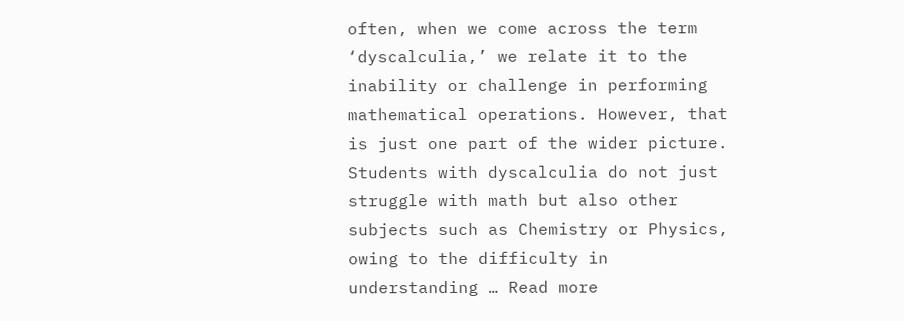often, when we come across the term ‘dyscalculia,’ we relate it to the inability or challenge in performing mathematical operations. However, that is just one part of the wider picture. Students with dyscalculia do not just struggle with math but also other subjects such as Chemistry or Physics, owing to the difficulty in understanding … Read more